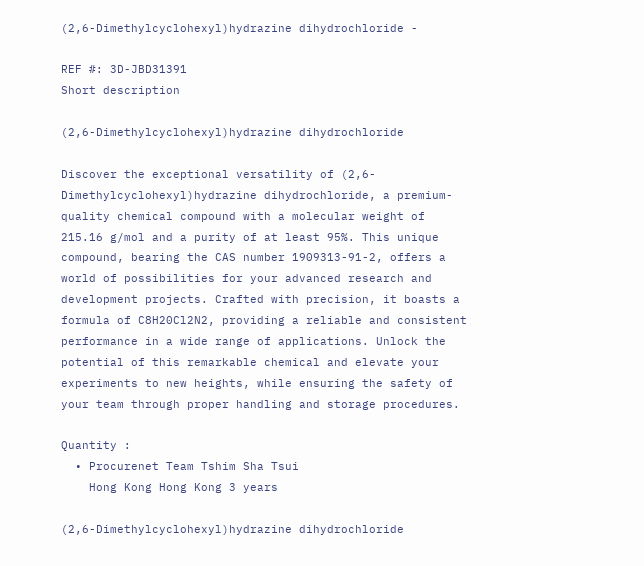(2,6-Dimethylcyclohexyl)hydrazine dihydrochloride -

REF #: 3D-JBD31391
Short description

(2,6-Dimethylcyclohexyl)hydrazine dihydrochloride

Discover the exceptional versatility of (2,6-Dimethylcyclohexyl)hydrazine dihydrochloride, a premium-quality chemical compound with a molecular weight of 215.16 g/mol and a purity of at least 95%. This unique compound, bearing the CAS number 1909313-91-2, offers a world of possibilities for your advanced research and development projects. Crafted with precision, it boasts a formula of C8H20Cl2N2, providing a reliable and consistent performance in a wide range of applications. Unlock the potential of this remarkable chemical and elevate your experiments to new heights, while ensuring the safety of your team through proper handling and storage procedures.

Quantity :
  • Procurenet Team Tshim Sha Tsui
    Hong Kong Hong Kong 3 years

(2,6-Dimethylcyclohexyl)hydrazine dihydrochloride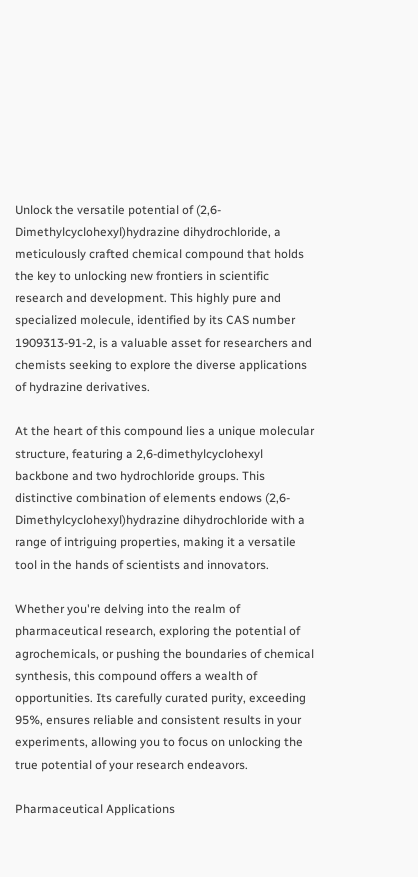Unlock the versatile potential of (2,6-Dimethylcyclohexyl)hydrazine dihydrochloride, a meticulously crafted chemical compound that holds the key to unlocking new frontiers in scientific research and development. This highly pure and specialized molecule, identified by its CAS number 1909313-91-2, is a valuable asset for researchers and chemists seeking to explore the diverse applications of hydrazine derivatives.

At the heart of this compound lies a unique molecular structure, featuring a 2,6-dimethylcyclohexyl backbone and two hydrochloride groups. This distinctive combination of elements endows (2,6-Dimethylcyclohexyl)hydrazine dihydrochloride with a range of intriguing properties, making it a versatile tool in the hands of scientists and innovators.

Whether you're delving into the realm of pharmaceutical research, exploring the potential of agrochemicals, or pushing the boundaries of chemical synthesis, this compound offers a wealth of opportunities. Its carefully curated purity, exceeding 95%, ensures reliable and consistent results in your experiments, allowing you to focus on unlocking the true potential of your research endeavors.

Pharmaceutical Applications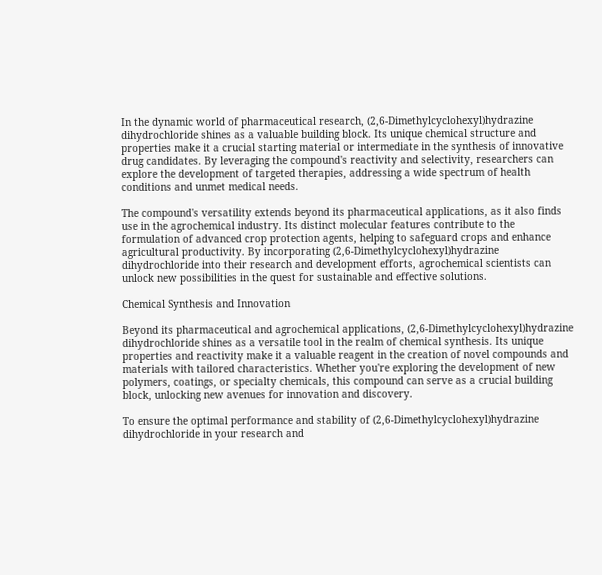In the dynamic world of pharmaceutical research, (2,6-Dimethylcyclohexyl)hydrazine dihydrochloride shines as a valuable building block. Its unique chemical structure and properties make it a crucial starting material or intermediate in the synthesis of innovative drug candidates. By leveraging the compound's reactivity and selectivity, researchers can explore the development of targeted therapies, addressing a wide spectrum of health conditions and unmet medical needs.

The compound's versatility extends beyond its pharmaceutical applications, as it also finds use in the agrochemical industry. Its distinct molecular features contribute to the formulation of advanced crop protection agents, helping to safeguard crops and enhance agricultural productivity. By incorporating (2,6-Dimethylcyclohexyl)hydrazine dihydrochloride into their research and development efforts, agrochemical scientists can unlock new possibilities in the quest for sustainable and effective solutions.

Chemical Synthesis and Innovation

Beyond its pharmaceutical and agrochemical applications, (2,6-Dimethylcyclohexyl)hydrazine dihydrochloride shines as a versatile tool in the realm of chemical synthesis. Its unique properties and reactivity make it a valuable reagent in the creation of novel compounds and materials with tailored characteristics. Whether you're exploring the development of new polymers, coatings, or specialty chemicals, this compound can serve as a crucial building block, unlocking new avenues for innovation and discovery.

To ensure the optimal performance and stability of (2,6-Dimethylcyclohexyl)hydrazine dihydrochloride in your research and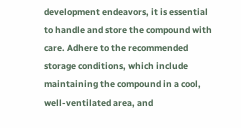development endeavors, it is essential to handle and store the compound with care. Adhere to the recommended storage conditions, which include maintaining the compound in a cool, well-ventilated area, and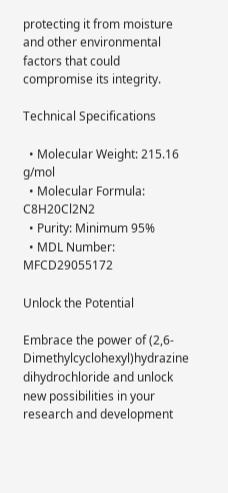protecting it from moisture and other environmental factors that could compromise its integrity.

Technical Specifications

  • Molecular Weight: 215.16 g/mol
  • Molecular Formula: C8H20Cl2N2
  • Purity: Minimum 95%
  • MDL Number: MFCD29055172

Unlock the Potential

Embrace the power of (2,6-Dimethylcyclohexyl)hydrazine dihydrochloride and unlock new possibilities in your research and development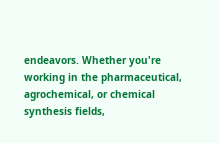endeavors. Whether you're working in the pharmaceutical, agrochemical, or chemical synthesis fields,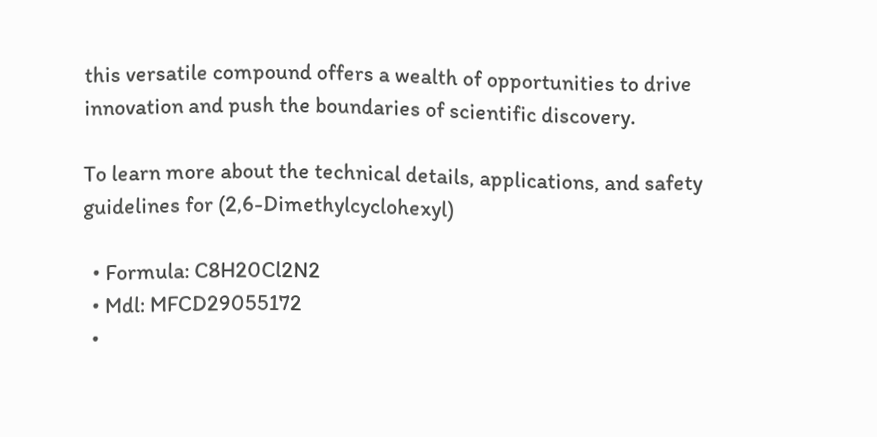this versatile compound offers a wealth of opportunities to drive innovation and push the boundaries of scientific discovery.

To learn more about the technical details, applications, and safety guidelines for (2,6-Dimethylcyclohexyl)

  • Formula: C8H20Cl2N2
  • Mdl: MFCD29055172
  •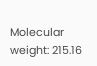Molecular weight: 215.16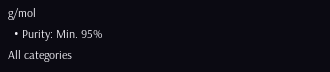g/mol
  • Purity: Min. 95%
All categories